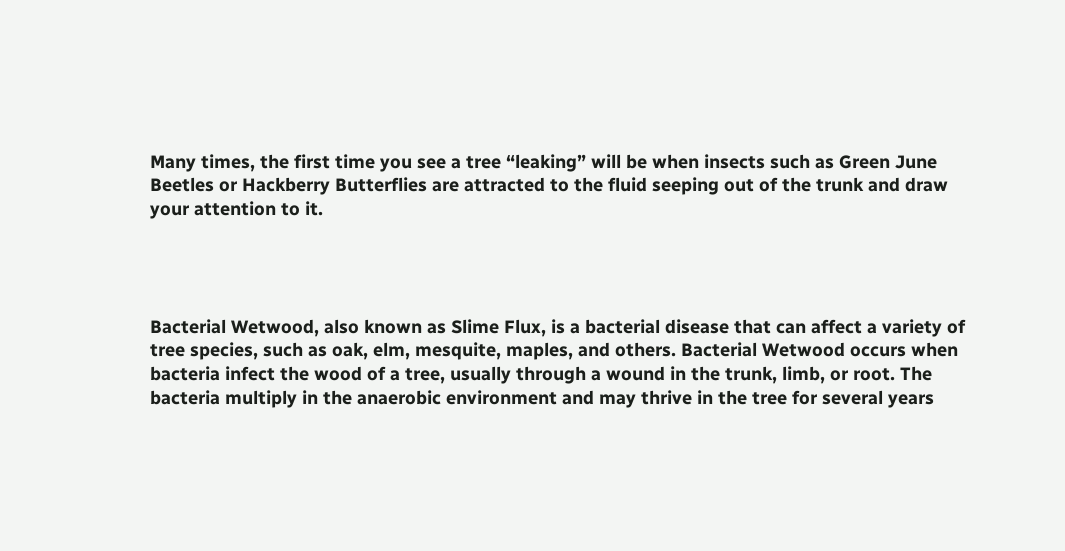Many times, the first time you see a tree “leaking” will be when insects such as Green June Beetles or Hackberry Butterflies are attracted to the fluid seeping out of the trunk and draw your attention to it.




Bacterial Wetwood, also known as Slime Flux, is a bacterial disease that can affect a variety of tree species, such as oak, elm, mesquite, maples, and others. Bacterial Wetwood occurs when bacteria infect the wood of a tree, usually through a wound in the trunk, limb, or root. The bacteria multiply in the anaerobic environment and may thrive in the tree for several years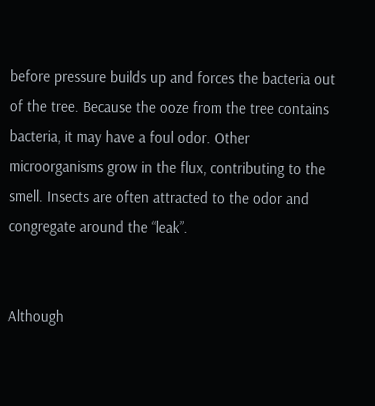before pressure builds up and forces the bacteria out of the tree. Because the ooze from the tree contains bacteria, it may have a foul odor. Other microorganisms grow in the flux, contributing to the smell. Insects are often attracted to the odor and congregate around the “leak”.


Although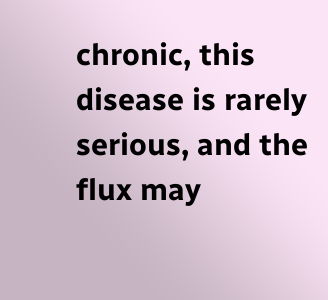chronic, this disease is rarely serious, and the flux may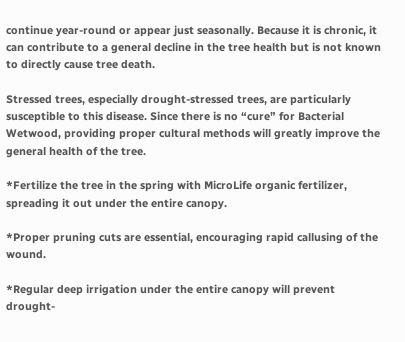continue year-round or appear just seasonally. Because it is chronic, it can contribute to a general decline in the tree health but is not known to directly cause tree death.

Stressed trees, especially drought-stressed trees, are particularly susceptible to this disease. Since there is no “cure” for Bacterial Wetwood, providing proper cultural methods will greatly improve the general health of the tree.

*Fertilize the tree in the spring with MicroLife organic fertilizer, spreading it out under the entire canopy.

*Proper pruning cuts are essential, encouraging rapid callusing of the wound.

*Regular deep irrigation under the entire canopy will prevent drought-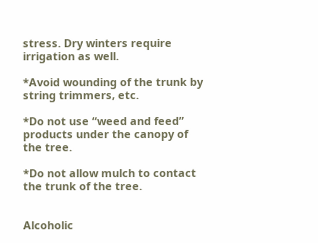stress. Dry winters require irrigation as well.

*Avoid wounding of the trunk by string trimmers, etc.

*Do not use “weed and feed” products under the canopy of the tree.

*Do not allow mulch to contact the trunk of the tree.


Alcoholic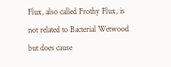Flux, also called Frothy Flux, is not related to Bacterial Wetwood but does cause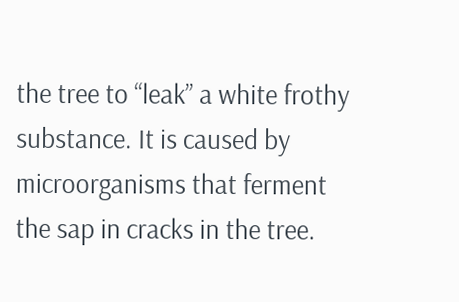the tree to “leak” a white frothy substance. It is caused by microorganisms that ferment the sap in cracks in the tree.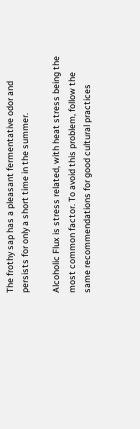The frothy sap has a pleasant fermentative odor and persists for only a short time in the summer.

Alcoholic Flux is stress related, with heat stress being the most common factor. To avoid this problem, follow the same recommendations for good cultural practices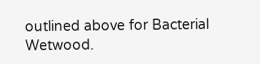outlined above for Bacterial Wetwood.